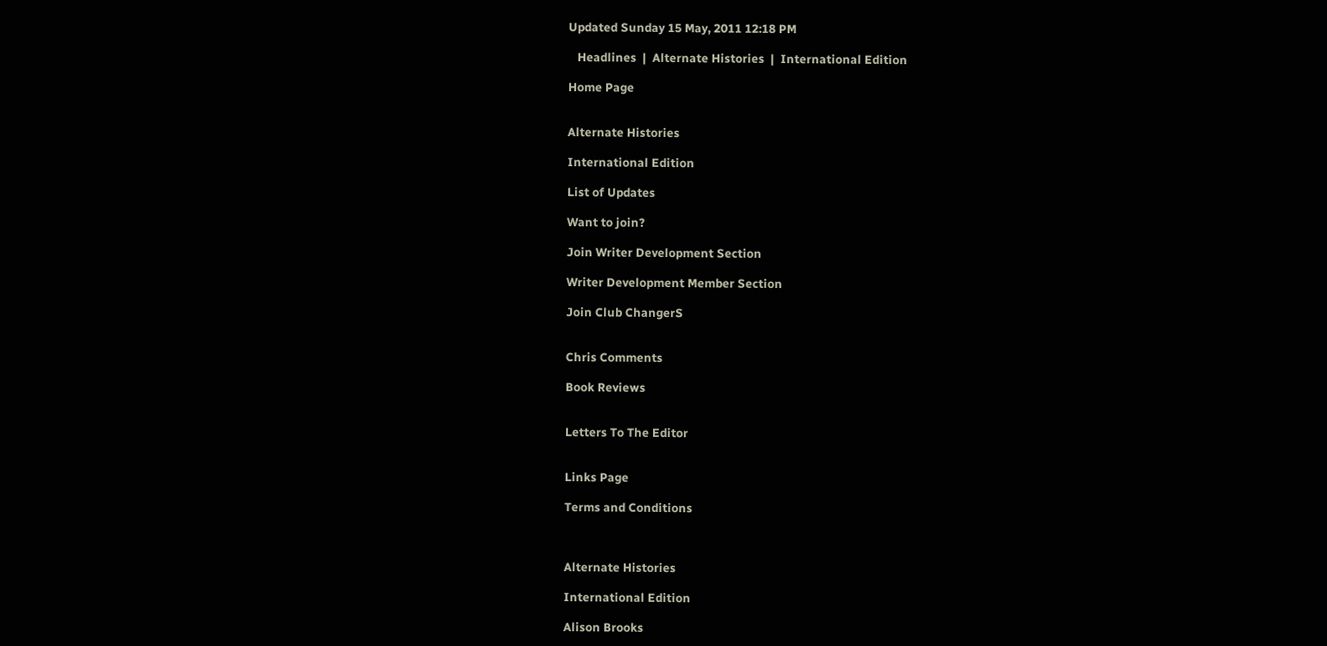Updated Sunday 15 May, 2011 12:18 PM

   Headlines  |  Alternate Histories  |  International Edition

Home Page


Alternate Histories

International Edition

List of Updates

Want to join?

Join Writer Development Section

Writer Development Member Section

Join Club ChangerS


Chris Comments

Book Reviews


Letters To The Editor


Links Page

Terms and Conditions



Alternate Histories

International Edition

Alison Brooks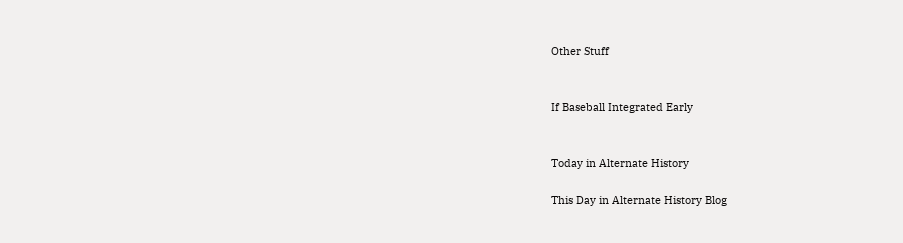Other Stuff


If Baseball Integrated Early


Today in Alternate History

This Day in Alternate History Blog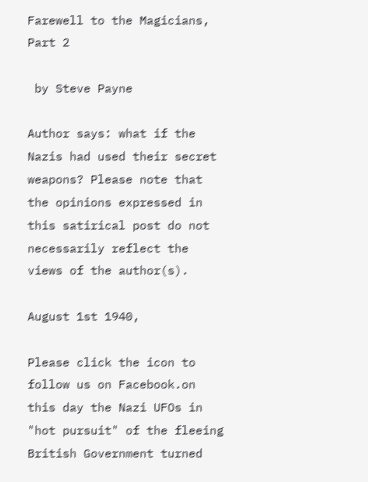Farewell to the Magicians, Part 2

 by Steve Payne

Author says: what if the Nazis had used their secret weapons? Please note that the opinions expressed in this satirical post do not necessarily reflect the views of the author(s).

August 1st 1940,

Please click the icon to follow us on Facebook.on this day the Nazi UFOs in "hot pursuit" of the fleeing British Government turned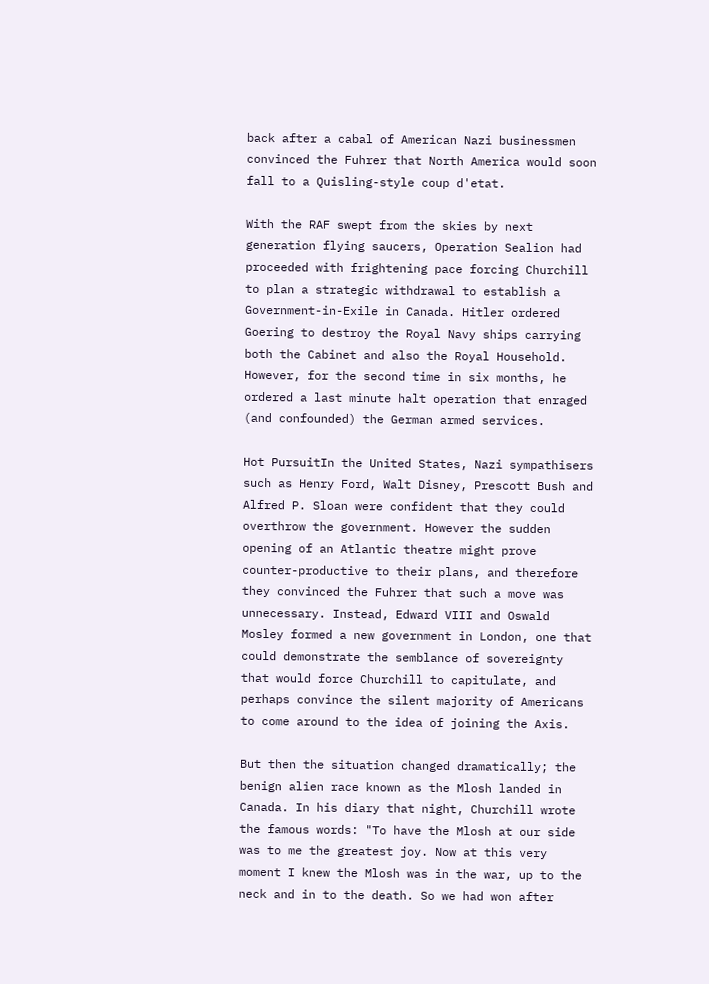back after a cabal of American Nazi businessmen convinced the Fuhrer that North America would soon fall to a Quisling-style coup d'etat.

With the RAF swept from the skies by next generation flying saucers, Operation Sealion had proceeded with frightening pace forcing Churchill to plan a strategic withdrawal to establish a Government-in-Exile in Canada. Hitler ordered Goering to destroy the Royal Navy ships carrying both the Cabinet and also the Royal Household. However, for the second time in six months, he ordered a last minute halt operation that enraged (and confounded) the German armed services.

Hot PursuitIn the United States, Nazi sympathisers such as Henry Ford, Walt Disney, Prescott Bush and Alfred P. Sloan were confident that they could overthrow the government. However the sudden opening of an Atlantic theatre might prove counter-productive to their plans, and therefore they convinced the Fuhrer that such a move was unnecessary. Instead, Edward VIII and Oswald Mosley formed a new government in London, one that could demonstrate the semblance of sovereignty that would force Churchill to capitulate, and perhaps convince the silent majority of Americans to come around to the idea of joining the Axis.

But then the situation changed dramatically; the benign alien race known as the Mlosh landed in Canada. In his diary that night, Churchill wrote the famous words: "To have the Mlosh at our side was to me the greatest joy. Now at this very moment I knew the Mlosh was in the war, up to the neck and in to the death. So we had won after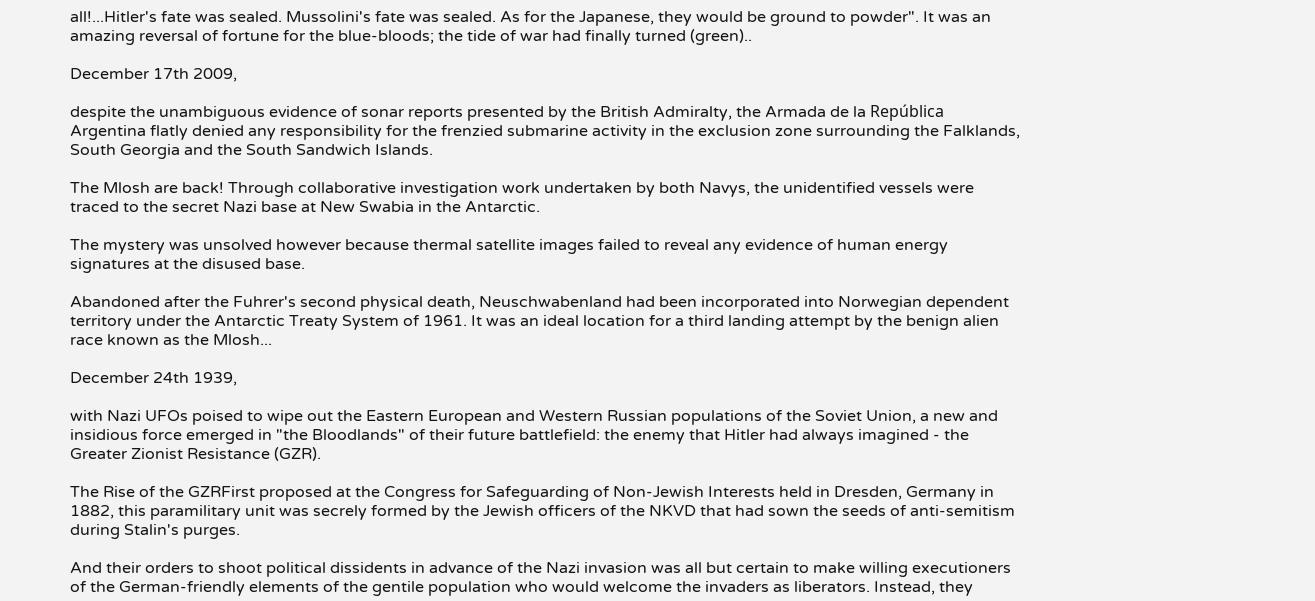all!...Hitler's fate was sealed. Mussolini's fate was sealed. As for the Japanese, they would be ground to powder". It was an amazing reversal of fortune for the blue-bloods; the tide of war had finally turned (green)..

December 17th 2009,

despite the unambiguous evidence of sonar reports presented by the British Admiralty, the Armada de la República Argentina flatly denied any responsibility for the frenzied submarine activity in the exclusion zone surrounding the Falklands, South Georgia and the South Sandwich Islands.

The Mlosh are back! Through collaborative investigation work undertaken by both Navys, the unidentified vessels were traced to the secret Nazi base at New Swabia in the Antarctic.

The mystery was unsolved however because thermal satellite images failed to reveal any evidence of human energy signatures at the disused base.

Abandoned after the Fuhrer's second physical death, Neuschwabenland had been incorporated into Norwegian dependent territory under the Antarctic Treaty System of 1961. It was an ideal location for a third landing attempt by the benign alien race known as the Mlosh...

December 24th 1939,

with Nazi UFOs poised to wipe out the Eastern European and Western Russian populations of the Soviet Union, a new and insidious force emerged in "the Bloodlands" of their future battlefield: the enemy that Hitler had always imagined - the Greater Zionist Resistance (GZR).

The Rise of the GZRFirst proposed at the Congress for Safeguarding of Non-Jewish Interests held in Dresden, Germany in 1882, this paramilitary unit was secrely formed by the Jewish officers of the NKVD that had sown the seeds of anti-semitism during Stalin's purges.

And their orders to shoot political dissidents in advance of the Nazi invasion was all but certain to make willing executioners of the German-friendly elements of the gentile population who would welcome the invaders as liberators. Instead, they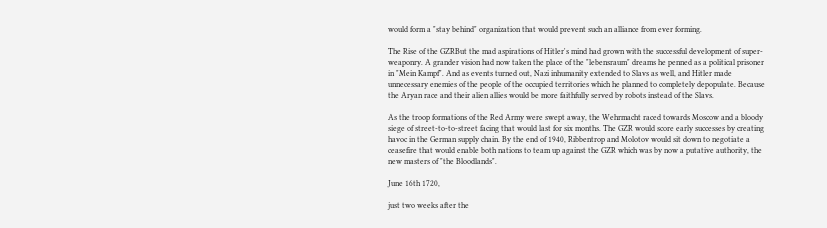would form a "stay behind" organization that would prevent such an alliance from ever forming.

The Rise of the GZRBut the mad aspirations of Hitler's mind had grown with the successful development of super-weaponry. A grander vision had now taken the place of the "lebensraum" dreams he penned as a political prisoner in "Mein Kampf". And as events turned out, Nazi inhumanity extended to Slavs as well, and Hitler made unnecessary enemies of the people of the occupied territories which he planned to completely depopulate. Because the Aryan race and their alien allies would be more faithfully served by robots instead of the Slavs.

As the troop formations of the Red Army were swept away, the Wehrmacht raced towards Moscow and a bloody siege of street-to-to-street facing that would last for six months. The GZR would score early successes by creating havoc in the German supply chain. By the end of 1940, Ribbentrop and Molotov would sit down to negotiate a ceasefire that would enable both nations to team up against the GZR which was by now a putative authority, the new masters of "the Bloodlands".

June 16th 1720,

just two weeks after the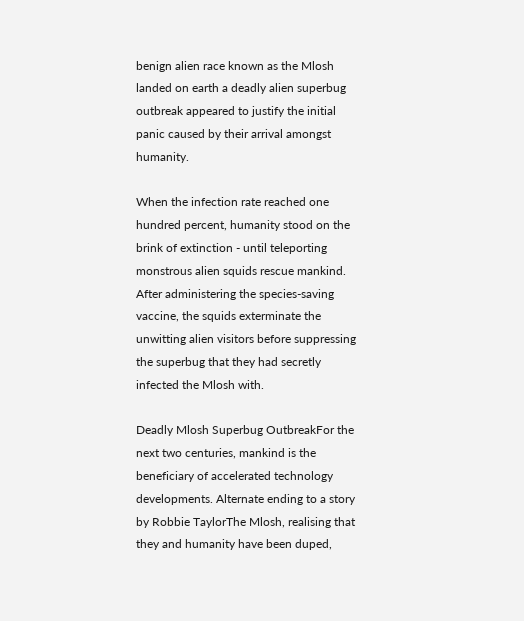benign alien race known as the Mlosh landed on earth a deadly alien superbug outbreak appeared to justify the initial panic caused by their arrival amongst humanity.

When the infection rate reached one hundred percent, humanity stood on the brink of extinction - until teleporting monstrous alien squids rescue mankind. After administering the species-saving vaccine, the squids exterminate the unwitting alien visitors before suppressing the superbug that they had secretly infected the Mlosh with.

Deadly Mlosh Superbug OutbreakFor the next two centuries, mankind is the beneficiary of accelerated technology developments. Alternate ending to a story by Robbie TaylorThe Mlosh, realising that they and humanity have been duped,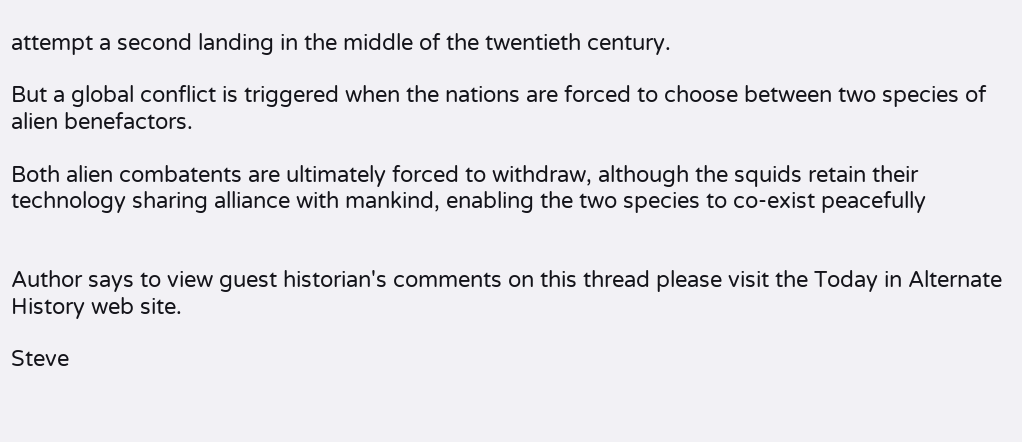attempt a second landing in the middle of the twentieth century.

But a global conflict is triggered when the nations are forced to choose between two species of alien benefactors.

Both alien combatents are ultimately forced to withdraw, although the squids retain their technology sharing alliance with mankind, enabling the two species to co-exist peacefully


Author says to view guest historian's comments on this thread please visit the Today in Alternate History web site.

Steve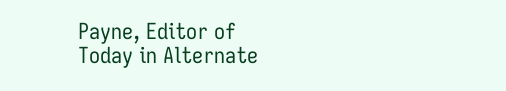Payne, Editor of Today in Alternate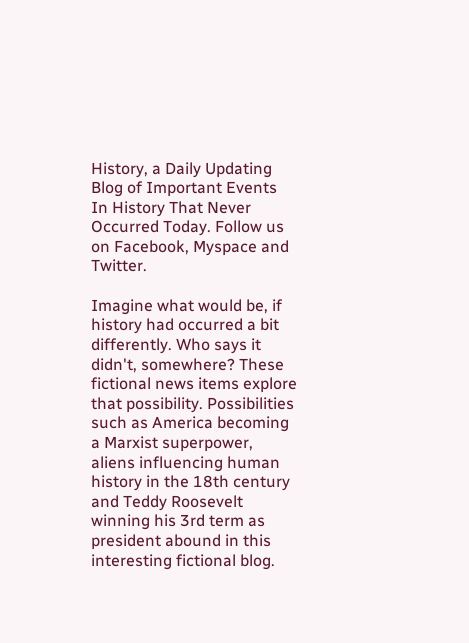History, a Daily Updating Blog of Important Events In History That Never Occurred Today. Follow us on Facebook, Myspace and Twitter.

Imagine what would be, if history had occurred a bit differently. Who says it didn't, somewhere? These fictional news items explore that possibility. Possibilities such as America becoming a Marxist superpower, aliens influencing human history in the 18th century and Teddy Roosevelt winning his 3rd term as president abound in this interesting fictional blog.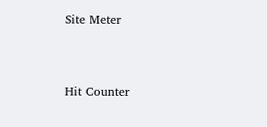Site Meter


Hit Counter